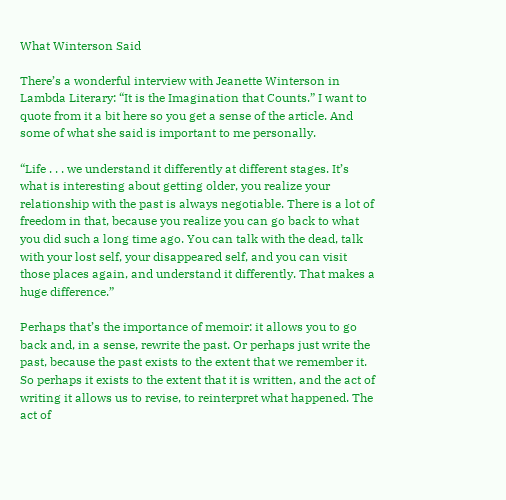What Winterson Said

There’s a wonderful interview with Jeanette Winterson in Lambda Literary: “It is the Imagination that Counts.” I want to quote from it a bit here so you get a sense of the article. And some of what she said is important to me personally.

“Life . . . we understand it differently at different stages. It’s what is interesting about getting older, you realize your relationship with the past is always negotiable. There is a lot of freedom in that, because you realize you can go back to what you did such a long time ago. You can talk with the dead, talk with your lost self, your disappeared self, and you can visit those places again, and understand it differently. That makes a huge difference.”

Perhaps that’s the importance of memoir: it allows you to go back and, in a sense, rewrite the past. Or perhaps just write the past, because the past exists to the extent that we remember it. So perhaps it exists to the extent that it is written, and the act of writing it allows us to revise, to reinterpret what happened. The act of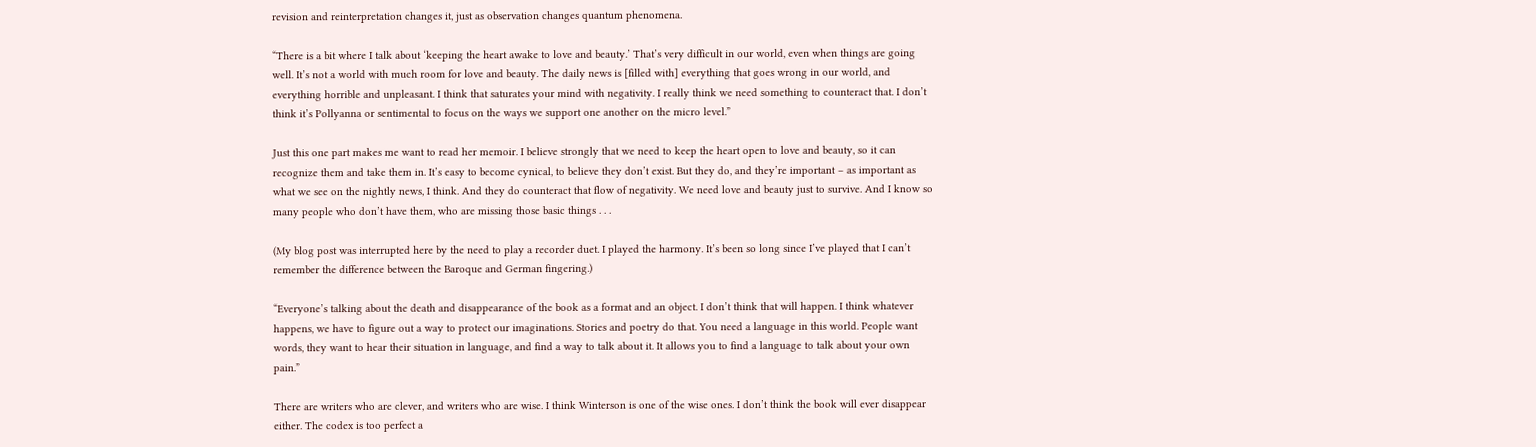revision and reinterpretation changes it, just as observation changes quantum phenomena.

“There is a bit where I talk about ‘keeping the heart awake to love and beauty.’ That’s very difficult in our world, even when things are going well. It’s not a world with much room for love and beauty. The daily news is [filled with] everything that goes wrong in our world, and everything horrible and unpleasant. I think that saturates your mind with negativity. I really think we need something to counteract that. I don’t think it’s Pollyanna or sentimental to focus on the ways we support one another on the micro level.”

Just this one part makes me want to read her memoir. I believe strongly that we need to keep the heart open to love and beauty, so it can recognize them and take them in. It’s easy to become cynical, to believe they don’t exist. But they do, and they’re important – as important as what we see on the nightly news, I think. And they do counteract that flow of negativity. We need love and beauty just to survive. And I know so many people who don’t have them, who are missing those basic things . . .

(My blog post was interrupted here by the need to play a recorder duet. I played the harmony. It’s been so long since I’ve played that I can’t remember the difference between the Baroque and German fingering.)

“Everyone’s talking about the death and disappearance of the book as a format and an object. I don’t think that will happen. I think whatever happens, we have to figure out a way to protect our imaginations. Stories and poetry do that. You need a language in this world. People want words, they want to hear their situation in language, and find a way to talk about it. It allows you to find a language to talk about your own pain.”

There are writers who are clever, and writers who are wise. I think Winterson is one of the wise ones. I don’t think the book will ever disappear either. The codex is too perfect a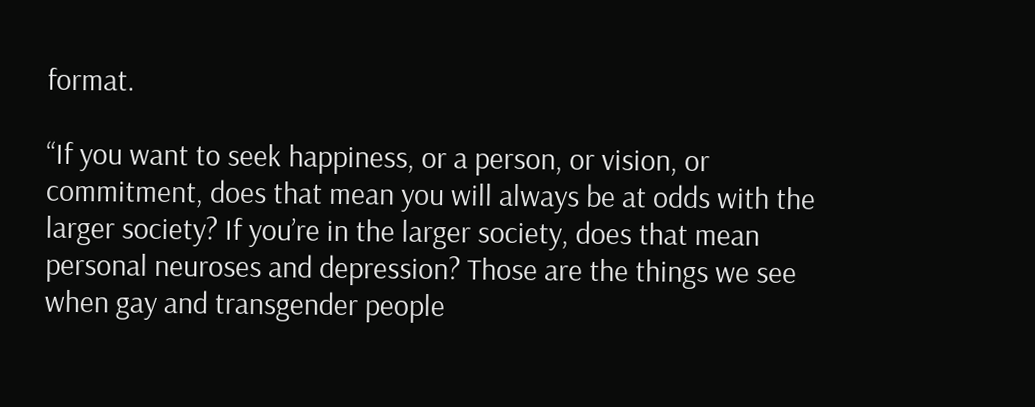format.

“If you want to seek happiness, or a person, or vision, or commitment, does that mean you will always be at odds with the larger society? If you’re in the larger society, does that mean personal neuroses and depression? Those are the things we see when gay and transgender people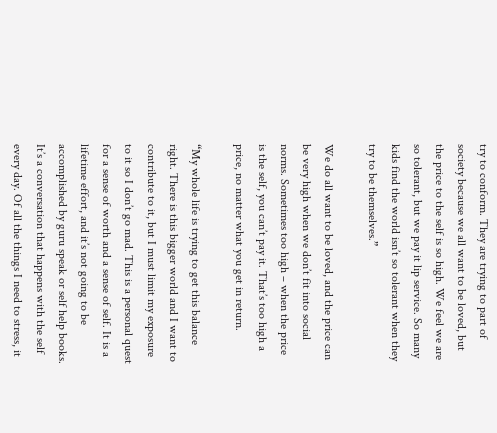try to conform. They are trying to part of society because we all want to be loved, but the price to the self is so high. We feel we are so tolerant, but we pay it lip service. So many kids find the world isn’t so tolerant when they try to be themselves.”

We do all want to be loved, and the price can be very high when we don’t fit into social norms. Sometimes too high – when the price is the self, you can’t pay it. That’s too high a price, no matter what you get in return.

“My whole life is trying to get this balance right. There is this bigger world and I want to contribute to it, but I must limit my exposure to it so I don’t go mad. This is a personal quest for a sense of worth and a sense of self. It is a lifetime effort, and it’s not going to be accomplished by guru speak or self help books. It’s a conversation that happens with the self every day. Of all the things I need to stress, it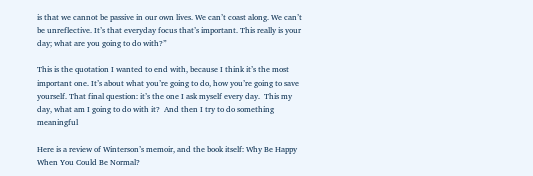is that we cannot be passive in our own lives. We can’t coast along. We can’t be unreflective. It’s that everyday focus that’s important. This really is your day; what are you going to do with?”

This is the quotation I wanted to end with, because I think it’s the most important one. It’s about what you’re going to do, how you’re going to save yourself. That final question: it’s the one I ask myself every day.  This my day, what am I going to do with it?  And then I try to do something meaningful

Here is a review of Winterson’s memoir, and the book itself: Why Be Happy When You Could Be Normal?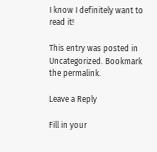I know I definitely want to read it!

This entry was posted in Uncategorized. Bookmark the permalink.

Leave a Reply

Fill in your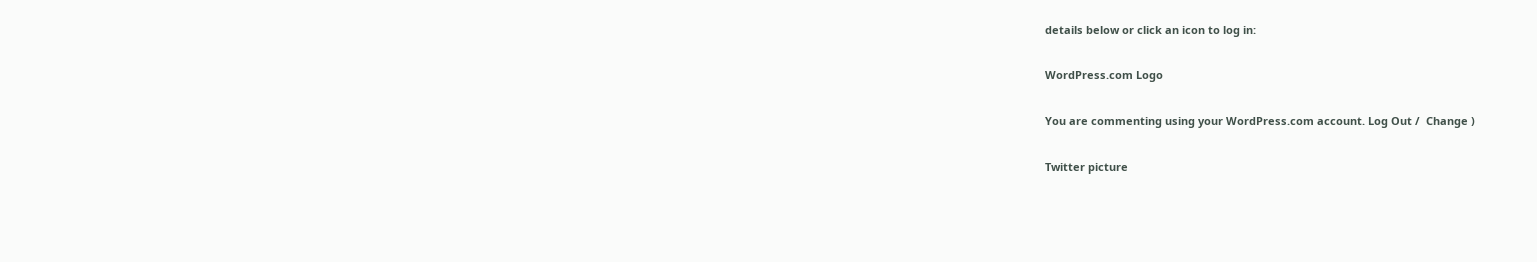details below or click an icon to log in:

WordPress.com Logo

You are commenting using your WordPress.com account. Log Out /  Change )

Twitter picture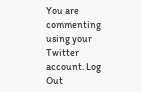You are commenting using your Twitter account. Log Out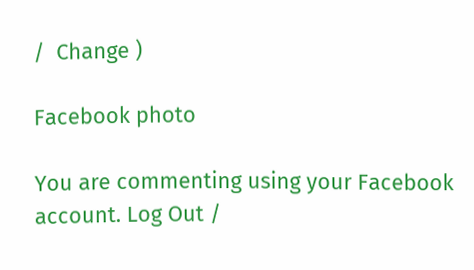/  Change )

Facebook photo

You are commenting using your Facebook account. Log Out /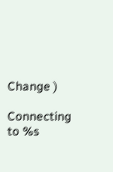Change )

Connecting to %s